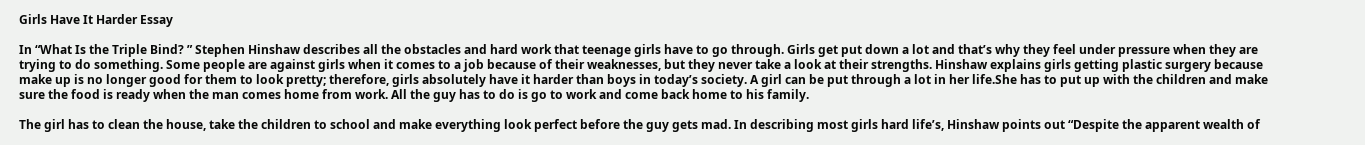Girls Have It Harder Essay

In “What Is the Triple Bind? ” Stephen Hinshaw describes all the obstacles and hard work that teenage girls have to go through. Girls get put down a lot and that’s why they feel under pressure when they are trying to do something. Some people are against girls when it comes to a job because of their weaknesses, but they never take a look at their strengths. Hinshaw explains girls getting plastic surgery because make up is no longer good for them to look pretty; therefore, girls absolutely have it harder than boys in today’s society. A girl can be put through a lot in her life.She has to put up with the children and make sure the food is ready when the man comes home from work. All the guy has to do is go to work and come back home to his family.

The girl has to clean the house, take the children to school and make everything look perfect before the guy gets mad. In describing most girls hard life’s, Hinshaw points out “Despite the apparent wealth of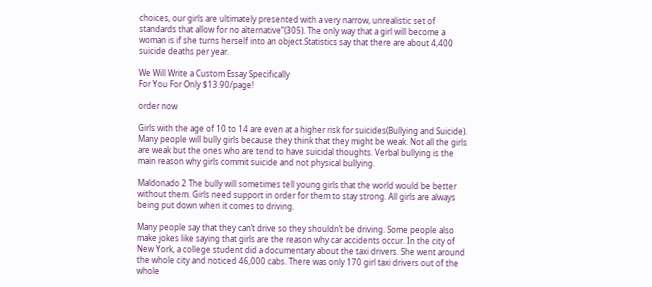choices, our girls are ultimately presented with a very narrow, unrealistic set of standards that allow for no alternative”(305). The only way that a girl will become a woman is if she turns herself into an object.Statistics say that there are about 4,400 suicide deaths per year.

We Will Write a Custom Essay Specifically
For You For Only $13.90/page!

order now

Girls with the age of 10 to 14 are even at a higher risk for suicides(Bullying and Suicide). Many people will bully girls because they think that they might be weak. Not all the girls are weak but the ones who are tend to have suicidal thoughts. Verbal bullying is the main reason why girls commit suicide and not physical bullying.

Maldonado 2 The bully will sometimes tell young girls that the world would be better without them. Girls need support in order for them to stay strong. All girls are always being put down when it comes to driving.

Many people say that they can’t drive so they shouldn’t be driving. Some people also make jokes like saying that girls are the reason why car accidents occur. In the city of New York, a college student did a documentary about the taxi drivers. She went around the whole city and noticed 46,000 cabs. There was only 170 girl taxi drivers out of the whole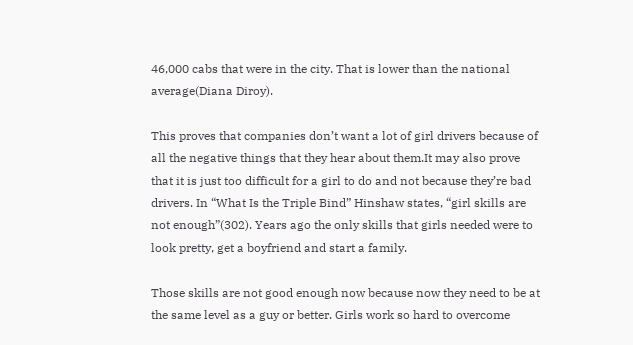46,000 cabs that were in the city. That is lower than the national average(Diana Diroy).

This proves that companies don’t want a lot of girl drivers because of all the negative things that they hear about them.It may also prove that it is just too difficult for a girl to do and not because they’re bad drivers. In “What Is the Triple Bind” Hinshaw states, “girl skills are not enough”(302). Years ago the only skills that girls needed were to look pretty, get a boyfriend and start a family.

Those skills are not good enough now because now they need to be at the same level as a guy or better. Girls work so hard to overcome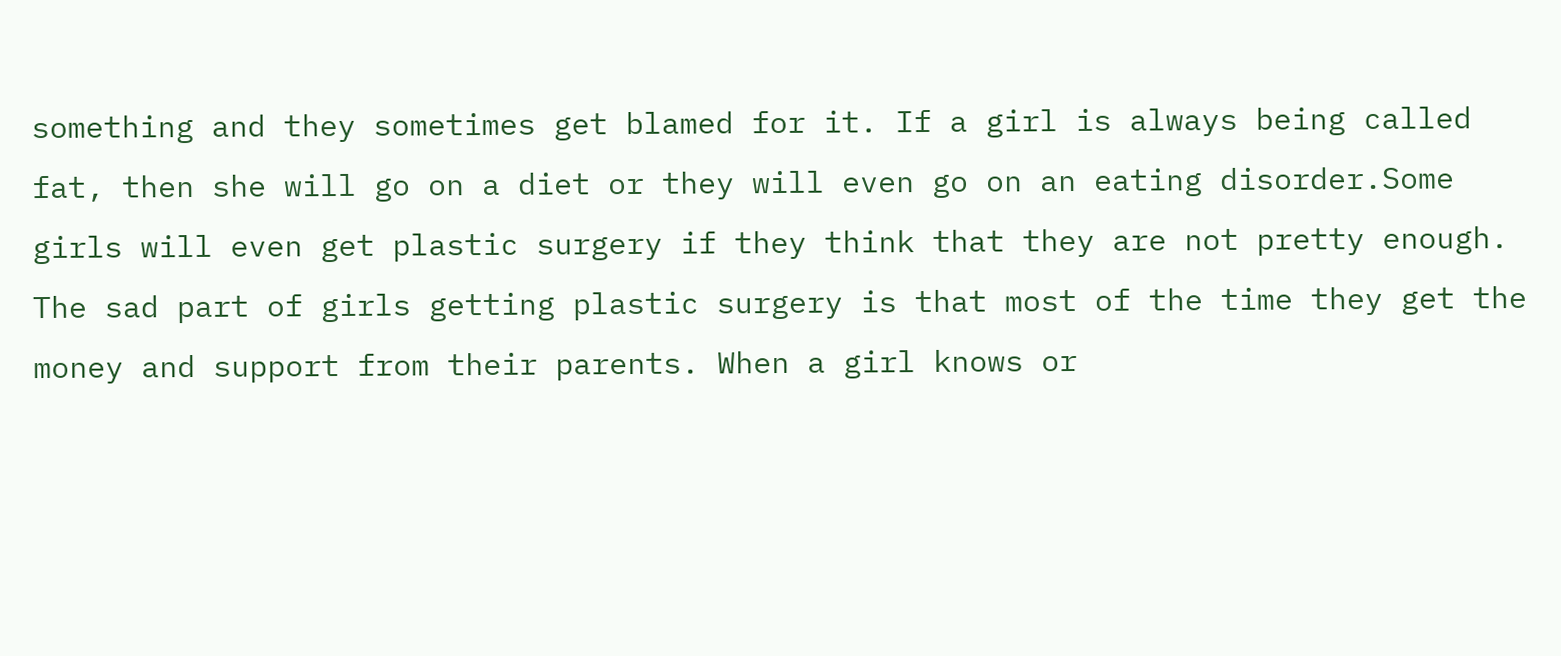something and they sometimes get blamed for it. If a girl is always being called fat, then she will go on a diet or they will even go on an eating disorder.Some girls will even get plastic surgery if they think that they are not pretty enough. The sad part of girls getting plastic surgery is that most of the time they get the money and support from their parents. When a girl knows or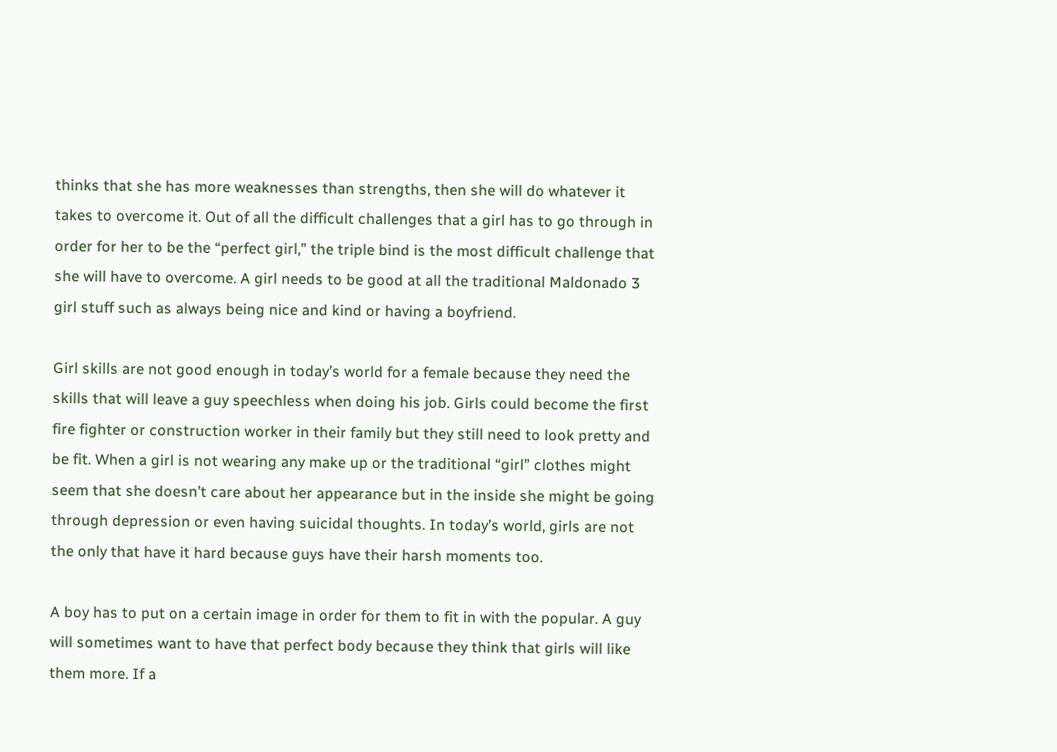thinks that she has more weaknesses than strengths, then she will do whatever it takes to overcome it. Out of all the difficult challenges that a girl has to go through in order for her to be the “perfect girl,” the triple bind is the most difficult challenge that she will have to overcome. A girl needs to be good at all the traditional Maldonado 3 girl stuff such as always being nice and kind or having a boyfriend.

Girl skills are not good enough in today’s world for a female because they need the skills that will leave a guy speechless when doing his job. Girls could become the first fire fighter or construction worker in their family but they still need to look pretty and be fit. When a girl is not wearing any make up or the traditional “girl” clothes might seem that she doesn’t care about her appearance but in the inside she might be going through depression or even having suicidal thoughts. In today’s world, girls are not the only that have it hard because guys have their harsh moments too.

A boy has to put on a certain image in order for them to fit in with the popular. A guy will sometimes want to have that perfect body because they think that girls will like them more. If a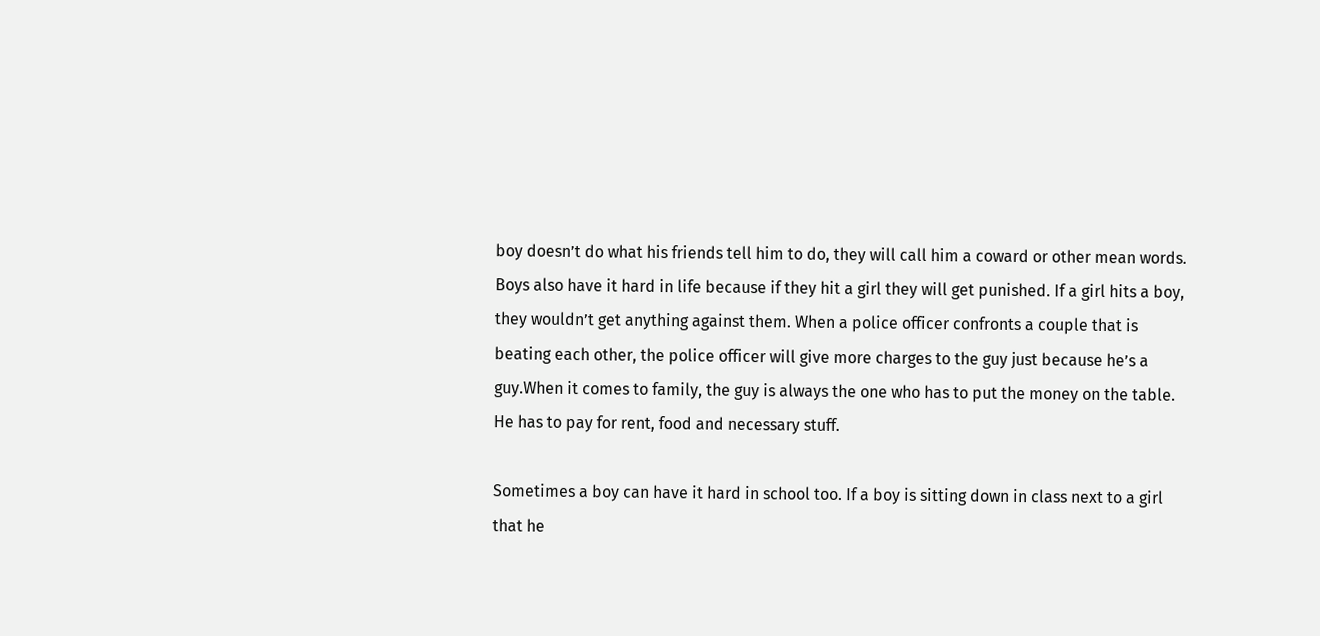boy doesn’t do what his friends tell him to do, they will call him a coward or other mean words. Boys also have it hard in life because if they hit a girl they will get punished. If a girl hits a boy, they wouldn’t get anything against them. When a police officer confronts a couple that is beating each other, the police officer will give more charges to the guy just because he’s a guy.When it comes to family, the guy is always the one who has to put the money on the table. He has to pay for rent, food and necessary stuff.

Sometimes a boy can have it hard in school too. If a boy is sitting down in class next to a girl that he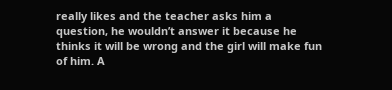really likes and the teacher asks him a question, he wouldn’t answer it because he thinks it will be wrong and the girl will make fun of him. A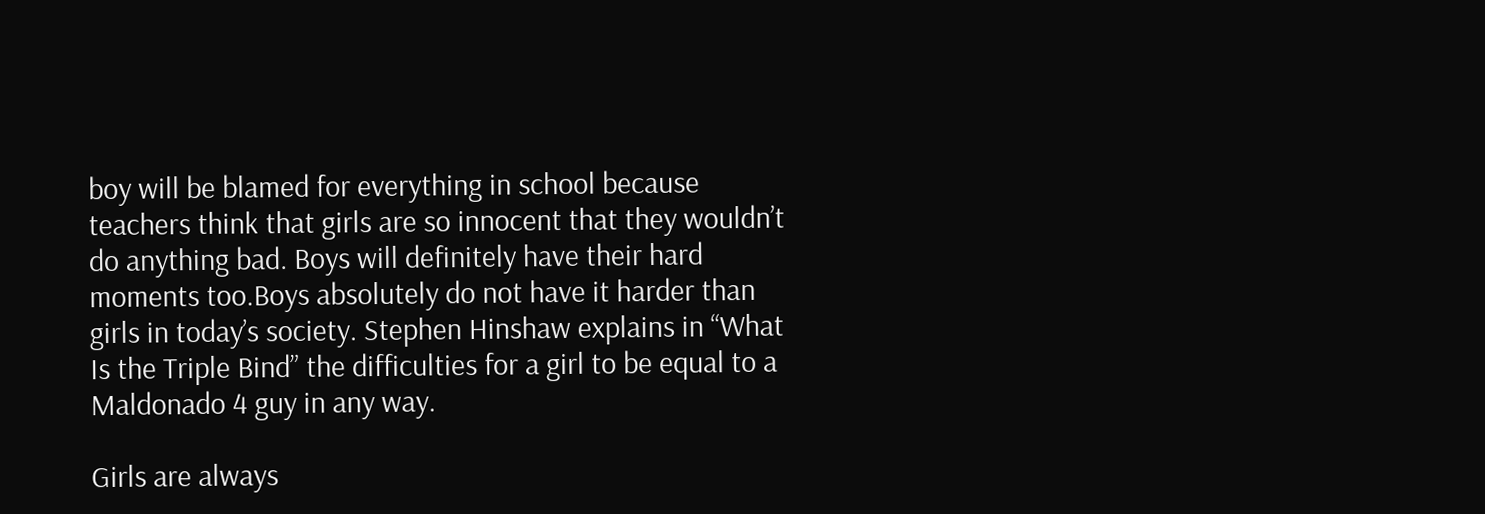boy will be blamed for everything in school because teachers think that girls are so innocent that they wouldn’t do anything bad. Boys will definitely have their hard moments too.Boys absolutely do not have it harder than girls in today’s society. Stephen Hinshaw explains in “What Is the Triple Bind” the difficulties for a girl to be equal to a Maldonado 4 guy in any way.

Girls are always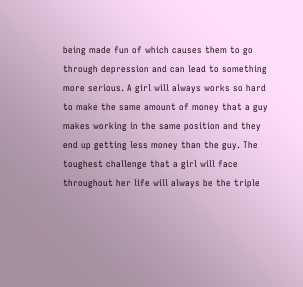being made fun of which causes them to go through depression and can lead to something more serious. A girl will always works so hard to make the same amount of money that a guy makes working in the same position and they end up getting less money than the guy. The toughest challenge that a girl will face throughout her life will always be the triple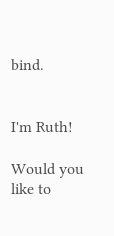bind.


I'm Ruth!

Would you like to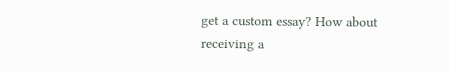get a custom essay? How about receiving a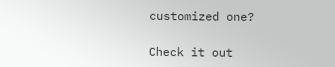customized one?

Check it out